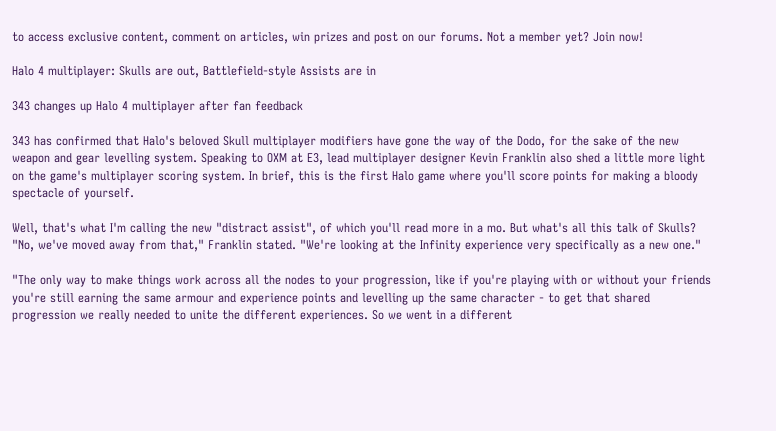to access exclusive content, comment on articles, win prizes and post on our forums. Not a member yet? Join now!

Halo 4 multiplayer: Skulls are out, Battlefield-style Assists are in

343 changes up Halo 4 multiplayer after fan feedback

343 has confirmed that Halo's beloved Skull multiplayer modifiers have gone the way of the Dodo, for the sake of the new weapon and gear levelling system. Speaking to OXM at E3, lead multiplayer designer Kevin Franklin also shed a little more light on the game's multiplayer scoring system. In brief, this is the first Halo game where you'll score points for making a bloody spectacle of yourself.

Well, that's what I'm calling the new "distract assist", of which you'll read more in a mo. But what's all this talk of Skulls? "No, we've moved away from that," Franklin stated. "We're looking at the Infinity experience very specifically as a new one."

"The only way to make things work across all the nodes to your progression, like if you're playing with or without your friends you're still earning the same armour and experience points and levelling up the same character - to get that shared progression we really needed to unite the different experiences. So we went in a different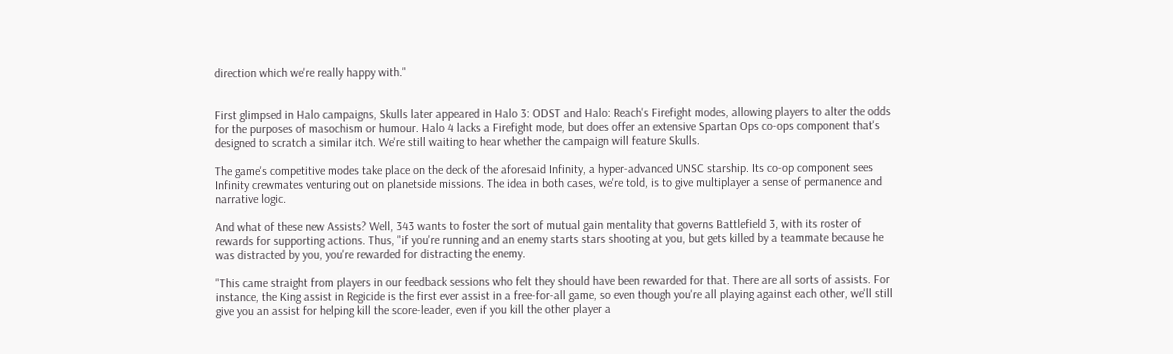direction which we're really happy with."


First glimpsed in Halo campaigns, Skulls later appeared in Halo 3: ODST and Halo: Reach's Firefight modes, allowing players to alter the odds for the purposes of masochism or humour. Halo 4 lacks a Firefight mode, but does offer an extensive Spartan Ops co-ops component that's designed to scratch a similar itch. We're still waiting to hear whether the campaign will feature Skulls.

The game's competitive modes take place on the deck of the aforesaid Infinity, a hyper-advanced UNSC starship. Its co-op component sees Infinity crewmates venturing out on planetside missions. The idea in both cases, we're told, is to give multiplayer a sense of permanence and narrative logic.

And what of these new Assists? Well, 343 wants to foster the sort of mutual gain mentality that governs Battlefield 3, with its roster of rewards for supporting actions. Thus, "if you're running and an enemy starts stars shooting at you, but gets killed by a teammate because he was distracted by you, you're rewarded for distracting the enemy.

"This came straight from players in our feedback sessions who felt they should have been rewarded for that. There are all sorts of assists. For instance, the King assist in Regicide is the first ever assist in a free-for-all game, so even though you're all playing against each other, we'll still give you an assist for helping kill the score-leader, even if you kill the other player a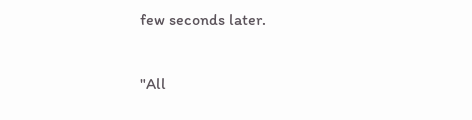few seconds later.

"All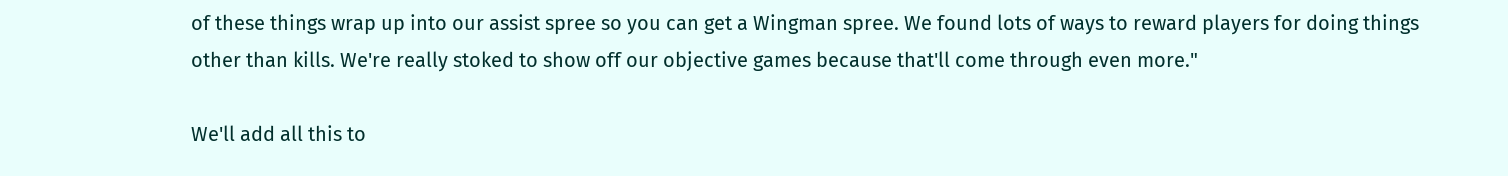of these things wrap up into our assist spree so you can get a Wingman spree. We found lots of ways to reward players for doing things other than kills. We're really stoked to show off our objective games because that'll come through even more."

We'll add all this to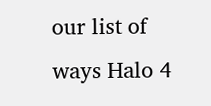our list of ways Halo 4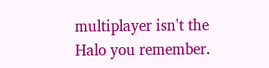multiplayer isn't the Halo you remember.